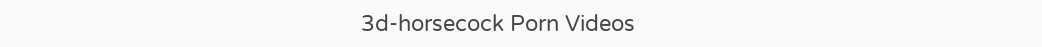3d-horsecock Porn Videos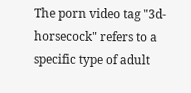The porn video tag "3d-horsecock" refers to a specific type of adult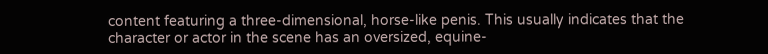content featuring a three-dimensional, horse-like penis. This usually indicates that the character or actor in the scene has an oversized, equine-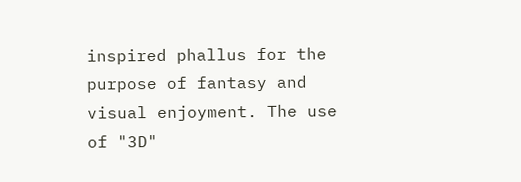inspired phallus for the purpose of fantasy and visual enjoyment. The use of "3D"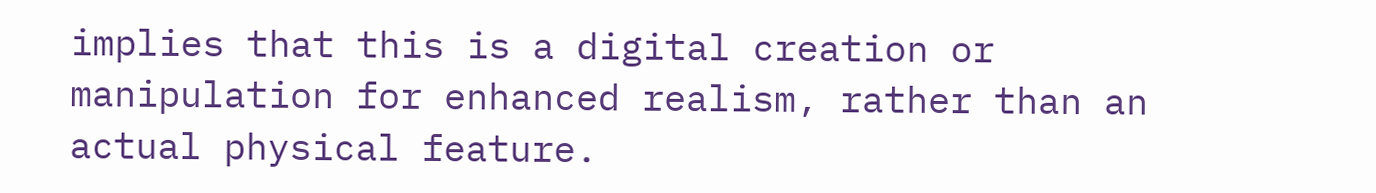implies that this is a digital creation or manipulation for enhanced realism, rather than an actual physical feature.